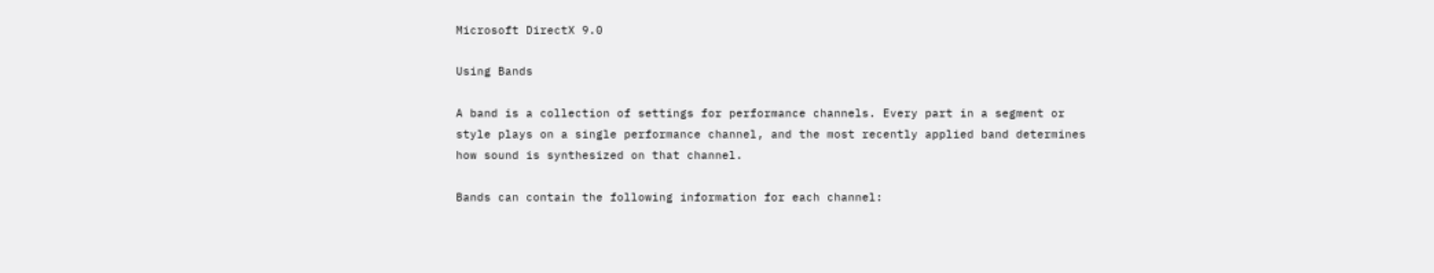Microsoft DirectX 9.0

Using Bands

A band is a collection of settings for performance channels. Every part in a segment or style plays on a single performance channel, and the most recently applied band determines how sound is synthesized on that channel.

Bands can contain the following information for each channel: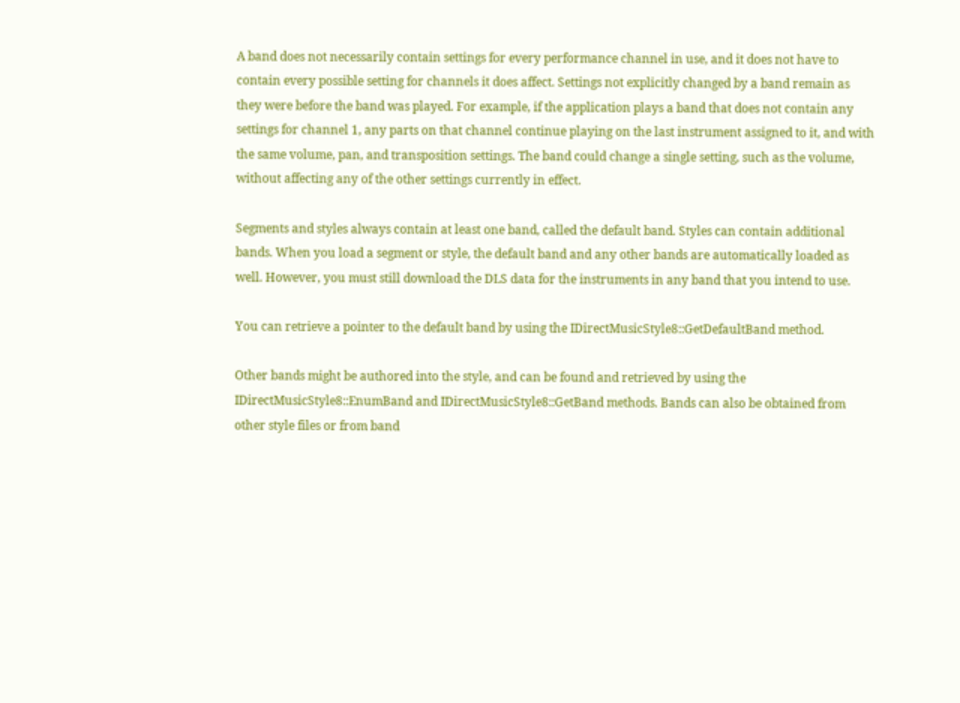A band does not necessarily contain settings for every performance channel in use, and it does not have to contain every possible setting for channels it does affect. Settings not explicitly changed by a band remain as they were before the band was played. For example, if the application plays a band that does not contain any settings for channel 1, any parts on that channel continue playing on the last instrument assigned to it, and with the same volume, pan, and transposition settings. The band could change a single setting, such as the volume, without affecting any of the other settings currently in effect.

Segments and styles always contain at least one band, called the default band. Styles can contain additional bands. When you load a segment or style, the default band and any other bands are automatically loaded as well. However, you must still download the DLS data for the instruments in any band that you intend to use.

You can retrieve a pointer to the default band by using the IDirectMusicStyle8::GetDefaultBand method.

Other bands might be authored into the style, and can be found and retrieved by using the IDirectMusicStyle8::EnumBand and IDirectMusicStyle8::GetBand methods. Bands can also be obtained from other style files or from band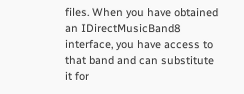files. When you have obtained an IDirectMusicBand8 interface, you have access to that band and can substitute it for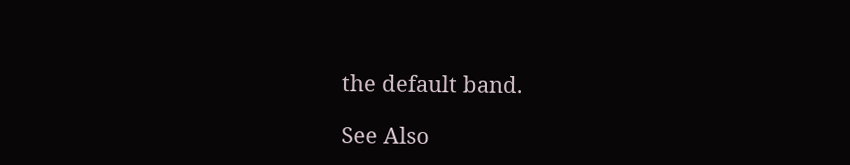the default band.

See Also